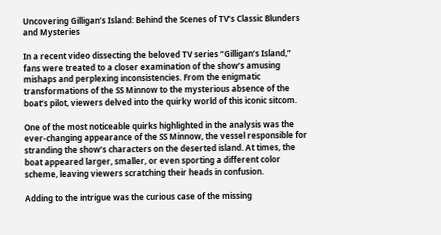Uncovering Gilligan’s Island: Behind the Scenes of TV’s Classic Blunders and Mysteries

In a recent video dissecting the beloved TV series “Gilligan’s Island,” fans were treated to a closer examination of the show’s amusing mishaps and perplexing inconsistencies. From the enigmatic transformations of the SS Minnow to the mysterious absence of the boat’s pilot, viewers delved into the quirky world of this iconic sitcom.

One of the most noticeable quirks highlighted in the analysis was the ever-changing appearance of the SS Minnow, the vessel responsible for stranding the show’s characters on the deserted island. At times, the boat appeared larger, smaller, or even sporting a different color scheme, leaving viewers scratching their heads in confusion.

Adding to the intrigue was the curious case of the missing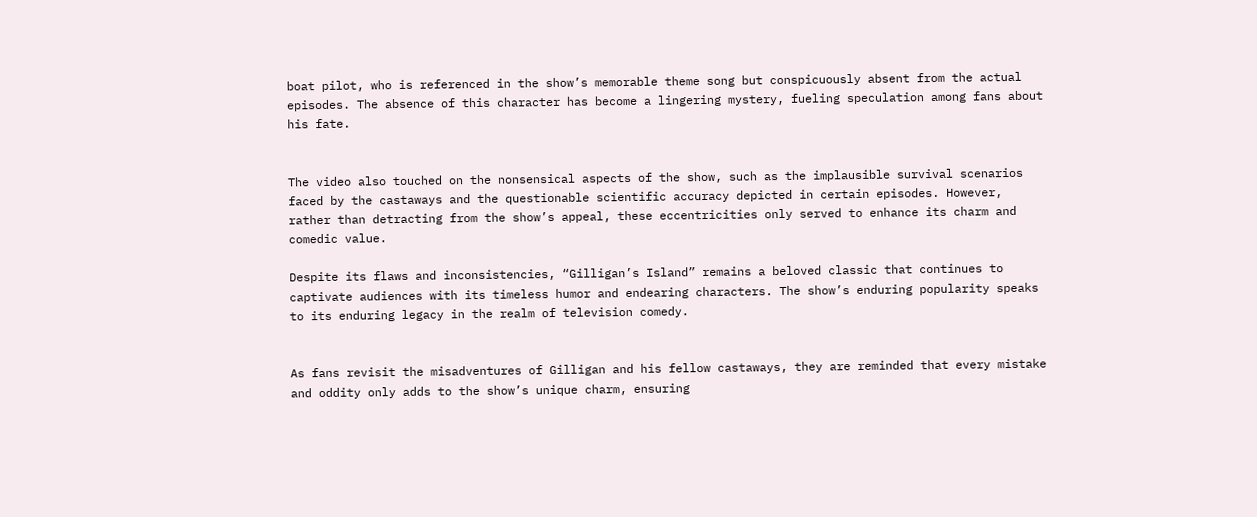boat pilot, who is referenced in the show’s memorable theme song but conspicuously absent from the actual episodes. The absence of this character has become a lingering mystery, fueling speculation among fans about his fate.


The video also touched on the nonsensical aspects of the show, such as the implausible survival scenarios faced by the castaways and the questionable scientific accuracy depicted in certain episodes. However, rather than detracting from the show’s appeal, these eccentricities only served to enhance its charm and comedic value.

Despite its flaws and inconsistencies, “Gilligan’s Island” remains a beloved classic that continues to captivate audiences with its timeless humor and endearing characters. The show’s enduring popularity speaks to its enduring legacy in the realm of television comedy.


As fans revisit the misadventures of Gilligan and his fellow castaways, they are reminded that every mistake and oddity only adds to the show’s unique charm, ensuring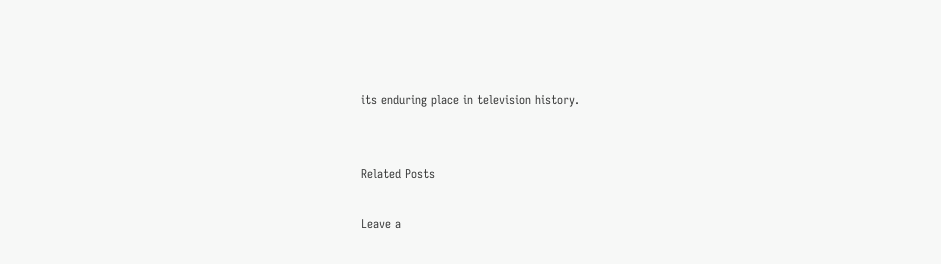its enduring place in television history.


Related Posts

Leave a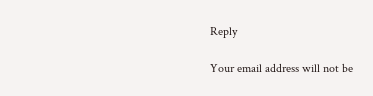Reply

Your email address will not be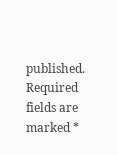published. Required fields are marked *